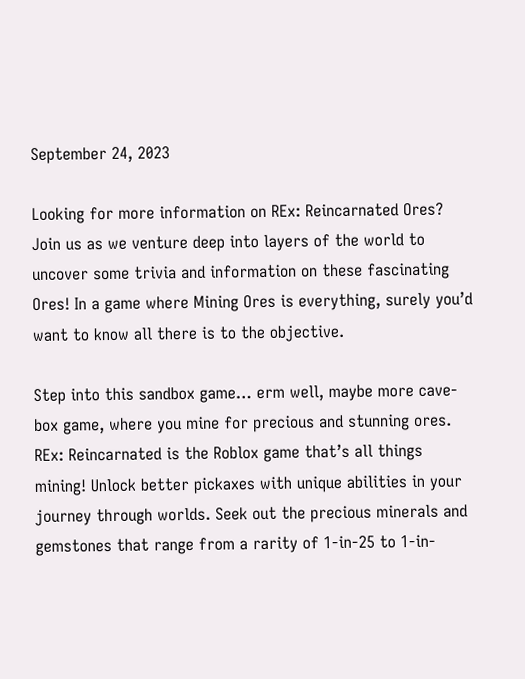September 24, 2023

Looking for more information on REx: Reincarnated Ores? Join us as we venture deep into layers of the world to uncover some trivia and information on these fascinating Ores! In a game where Mining Ores is everything, surely you’d want to know all there is to the objective.

Step into this sandbox game… erm well, maybe more cave-box game, where you mine for precious and stunning ores. REx: Reincarnated is the Roblox game that’s all things mining! Unlock better pickaxes with unique abilities in your journey through worlds. Seek out the precious minerals and gemstones that range from a rarity of 1-in-25 to 1-in-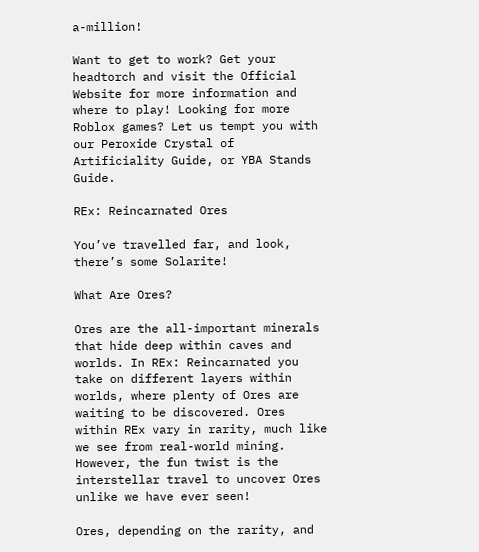a-million!

Want to get to work? Get your headtorch and visit the Official Website for more information and where to play! Looking for more Roblox games? Let us tempt you with our Peroxide Crystal of Artificiality Guide, or YBA Stands Guide.

REx: Reincarnated Ores

You’ve travelled far, and look, there’s some Solarite!

What Are Ores?

Ores are the all-important minerals that hide deep within caves and worlds. In REx: Reincarnated you take on different layers within worlds, where plenty of Ores are waiting to be discovered. Ores within REx vary in rarity, much like we see from real-world mining. However, the fun twist is the interstellar travel to uncover Ores unlike we have ever seen!

Ores, depending on the rarity, and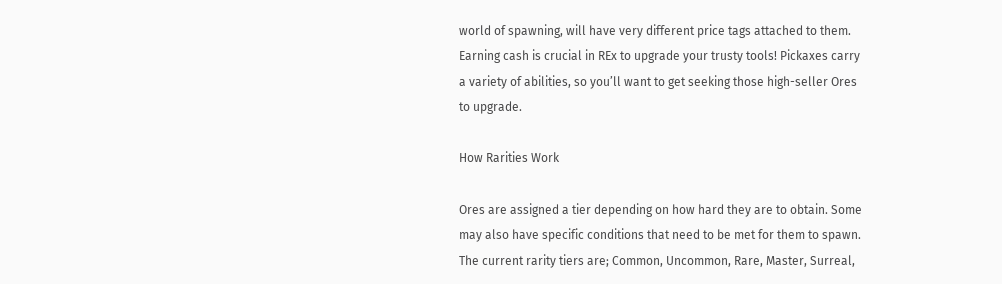world of spawning, will have very different price tags attached to them. Earning cash is crucial in REx to upgrade your trusty tools! Pickaxes carry a variety of abilities, so you’ll want to get seeking those high-seller Ores to upgrade.

How Rarities Work

Ores are assigned a tier depending on how hard they are to obtain. Some may also have specific conditions that need to be met for them to spawn. The current rarity tiers are; Common, Uncommon, Rare, Master, Surreal,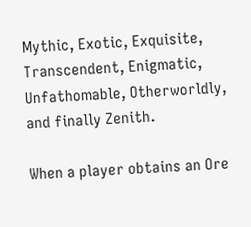Mythic, Exotic, Exquisite, Transcendent, Enigmatic, Unfathomable, Otherworldly, and finally Zenith.

When a player obtains an Ore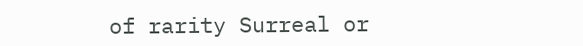of rarity Surreal or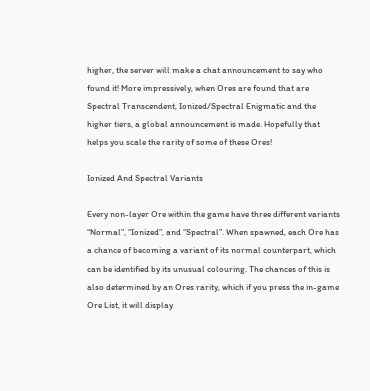higher, the server will make a chat announcement to say who found it! More impressively, when Ores are found that are Spectral Transcendent, Ionized/Spectral Enigmatic and the higher tiers, a global announcement is made. Hopefully that helps you scale the rarity of some of these Ores!

Ionized And Spectral Variants

Every non-layer Ore within the game have three different variants “Normal”, “Ionized”, and “Spectral”. When spawned, each Ore has a chance of becoming a variant of its normal counterpart, which can be identified by its unusual colouring. The chances of this is also determined by an Ores rarity, which if you press the in-game Ore List, it will display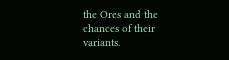the Ores and the chances of their variants.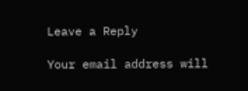Leave a Reply

Your email address will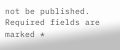not be published. Required fields are marked *